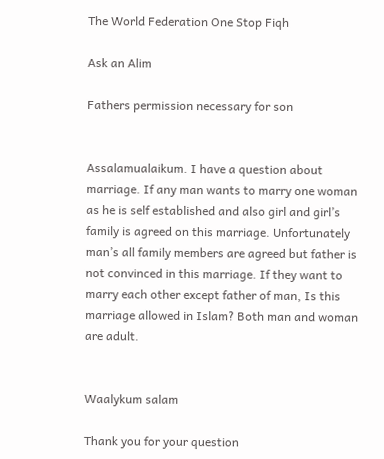The World Federation One Stop Fiqh

Ask an Alim

Fathers permission necessary for son


Assalamualaikum. I have a question about marriage. If any man wants to marry one woman as he is self established and also girl and girl’s family is agreed on this marriage. Unfortunately man’s all family members are agreed but father is not convinced in this marriage. If they want to marry each other except father of man, Is this marriage allowed in Islam? Both man and woman are adult.


Waalykum salam

Thank you for your question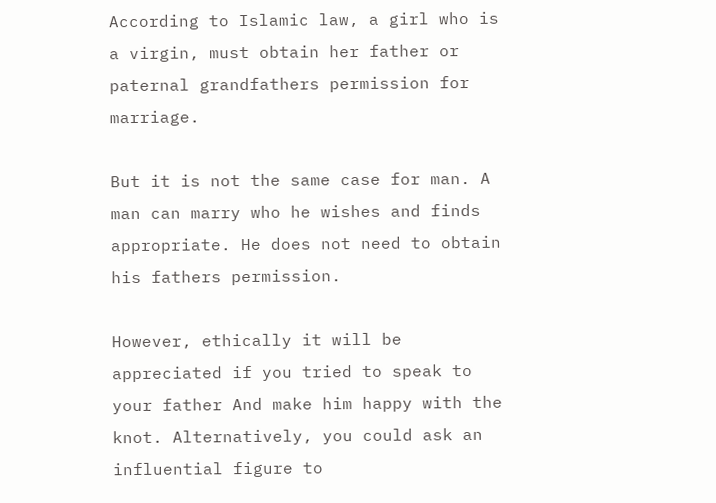According to Islamic law, a girl who is a virgin, must obtain her father or paternal grandfathers permission for marriage.

But it is not the same case for man. A man can marry who he wishes and finds appropriate. He does not need to obtain his fathers permission.

However, ethically it will be appreciated if you tried to speak to your father And make him happy with the knot. Alternatively, you could ask an influential figure to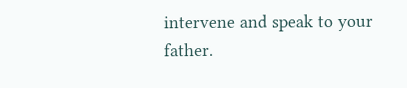intervene and speak to your father.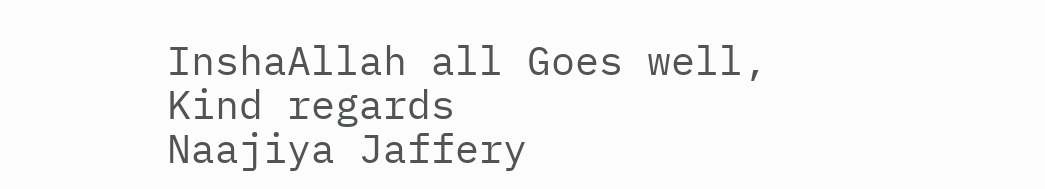InshaAllah all Goes well,
Kind regards
Naajiya Jaffery